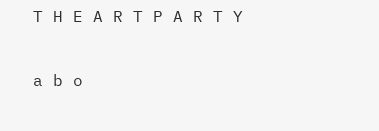T H E A R T P A R T Y

a b o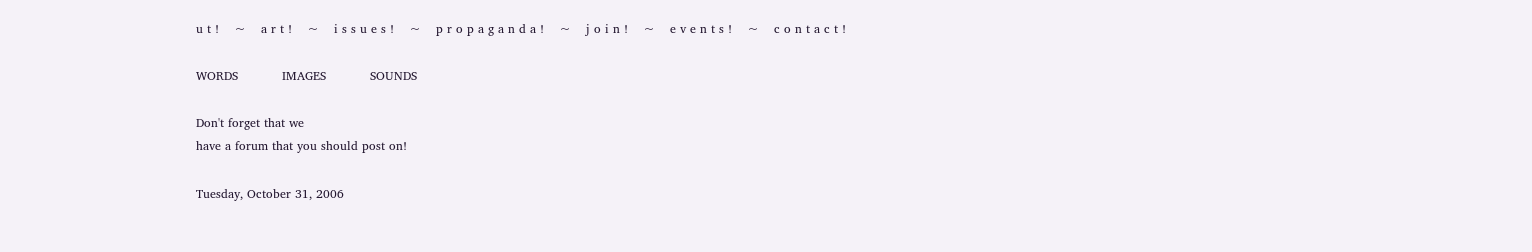u t !    ~    a r t !    ~    i s s u e s !    ~    p r o p a g a n d a !    ~    j o i n !    ~    e v e n t s !    ~    c o n t a c t !

WORDS           IMAGES           SOUNDS

Don't forget that we
have a forum that you should post on!

Tuesday, October 31, 2006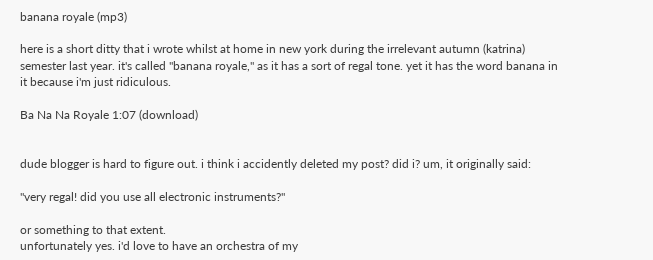banana royale (mp3)

here is a short ditty that i wrote whilst at home in new york during the irrelevant autumn (katrina) semester last year. it's called "banana royale," as it has a sort of regal tone. yet it has the word banana in it because i'm just ridiculous.

Ba Na Na Royale 1:07 (download)


dude blogger is hard to figure out. i think i accidently deleted my post? did i? um, it originally said:

"very regal! did you use all electronic instruments?"

or something to that extent.
unfortunately yes. i'd love to have an orchestra of my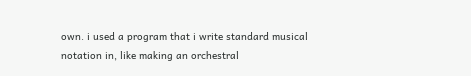own. i used a program that i write standard musical notation in, like making an orchestral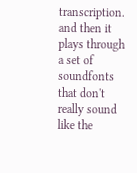transcription. and then it plays through a set of soundfonts that don't really sound like the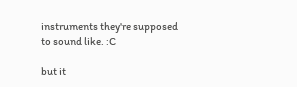instruments they're supposed to sound like. :C

but it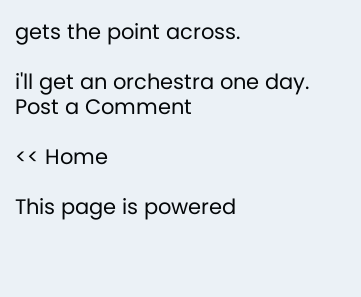gets the point across.

i'll get an orchestra one day.
Post a Comment

<< Home

This page is powered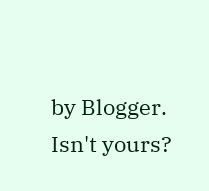by Blogger. Isn't yours?